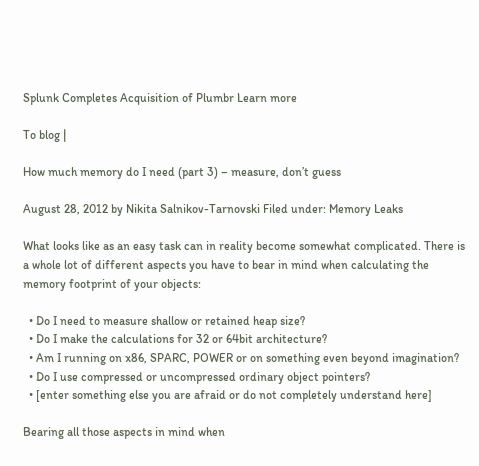Splunk Completes Acquisition of Plumbr Learn more

To blog |

How much memory do I need (part 3) – measure, don’t guess

August 28, 2012 by Nikita Salnikov-Tarnovski Filed under: Memory Leaks

What looks like as an easy task can in reality become somewhat complicated. There is a whole lot of different aspects you have to bear in mind when calculating the memory footprint of your objects:

  • Do I need to measure shallow or retained heap size?
  • Do I make the calculations for 32 or 64bit architecture?
  • Am I running on x86, SPARC, POWER or on something even beyond imagination?
  • Do I use compressed or uncompressed ordinary object pointers?
  • [enter something else you are afraid or do not completely understand here]

Bearing all those aspects in mind when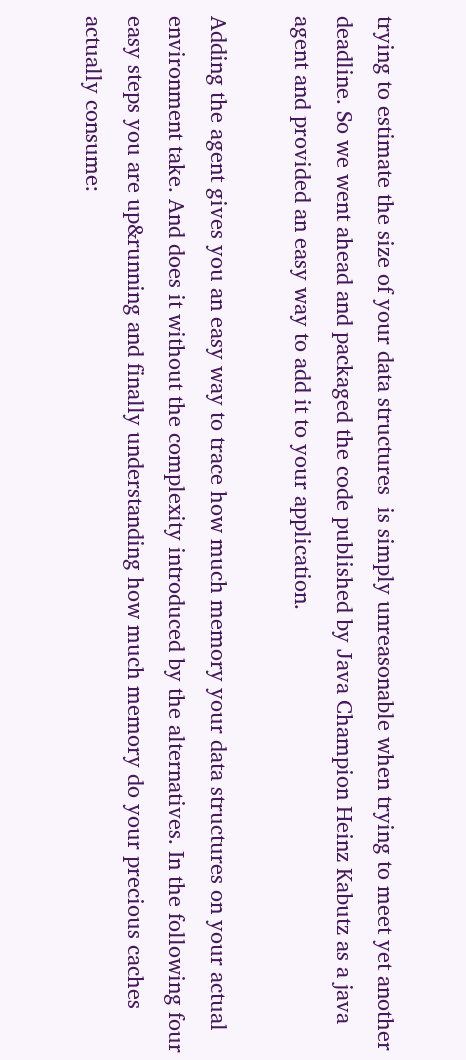trying to estimate the size of your data structures  is simply unreasonable when trying to meet yet another deadline. So we went ahead and packaged the code published by Java Champion Heinz Kabutz as a java agent and provided an easy way to add it to your application.

Adding the agent gives you an easy way to trace how much memory your data structures on your actual environment take. And does it without the complexity introduced by the alternatives. In the following four easy steps you are up&running and finally understanding how much memory do your precious caches actually consume: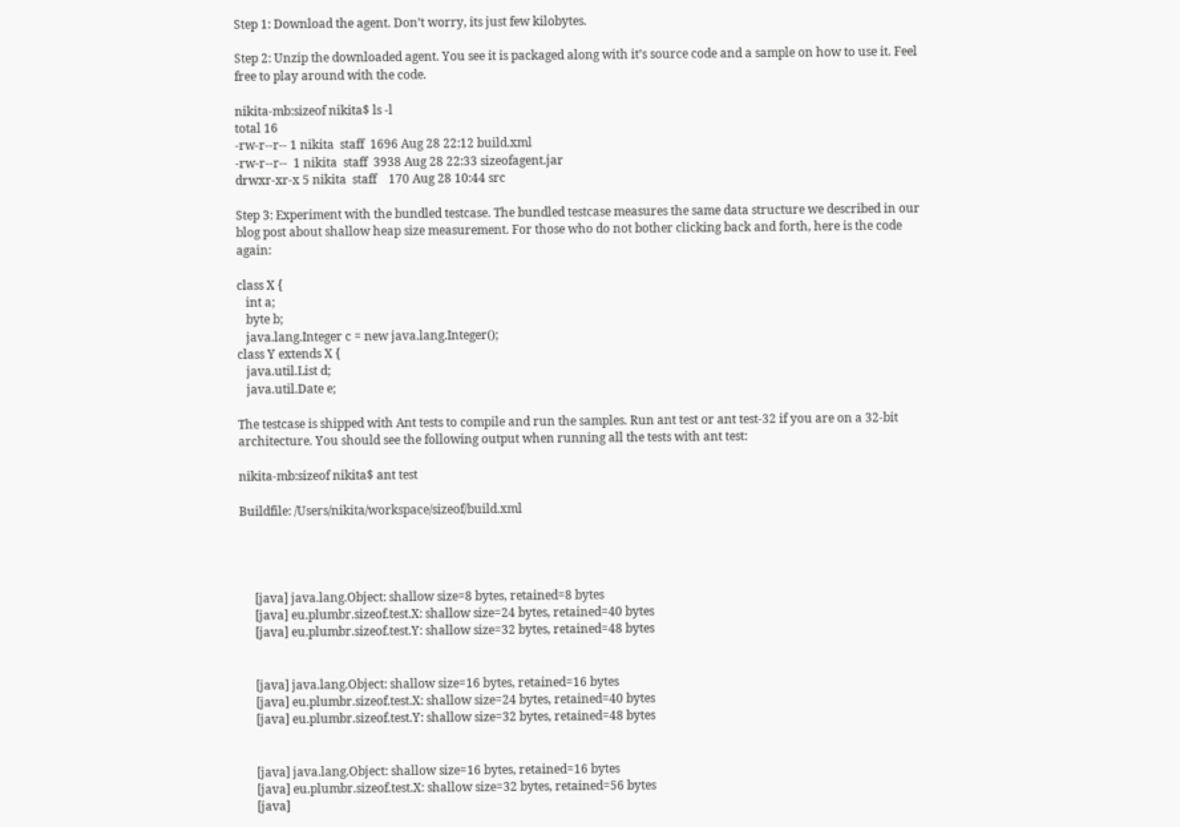Step 1: Download the agent. Don’t worry, its just few kilobytes.

Step 2: Unzip the downloaded agent. You see it is packaged along with it’s source code and a sample on how to use it. Feel free to play around with the code.

nikita-mb:sizeof nikita$ ls -l
total 16
-rw-r--r-- 1 nikita  staff  1696 Aug 28 22:12 build.xml
-rw-r--r--  1 nikita  staff  3938 Aug 28 22:33 sizeofagent.jar
drwxr-xr-x 5 nikita  staff    170 Aug 28 10:44 src

Step 3: Experiment with the bundled testcase. The bundled testcase measures the same data structure we described in our blog post about shallow heap size measurement. For those who do not bother clicking back and forth, here is the code again:

class X {
   int a;
   byte b;
   java.lang.Integer c = new java.lang.Integer();
class Y extends X {
   java.util.List d;
   java.util.Date e;

The testcase is shipped with Ant tests to compile and run the samples. Run ant test or ant test-32 if you are on a 32-bit architecture. You should see the following output when running all the tests with ant test:

nikita-mb:sizeof nikita$ ant test

Buildfile: /Users/nikita/workspace/sizeof/build.xml




     [java] java.lang.Object: shallow size=8 bytes, retained=8 bytes
     [java] eu.plumbr.sizeof.test.X: shallow size=24 bytes, retained=40 bytes
     [java] eu.plumbr.sizeof.test.Y: shallow size=32 bytes, retained=48 bytes


     [java] java.lang.Object: shallow size=16 bytes, retained=16 bytes
     [java] eu.plumbr.sizeof.test.X: shallow size=24 bytes, retained=40 bytes
     [java] eu.plumbr.sizeof.test.Y: shallow size=32 bytes, retained=48 bytes


     [java] java.lang.Object: shallow size=16 bytes, retained=16 bytes
     [java] eu.plumbr.sizeof.test.X: shallow size=32 bytes, retained=56 bytes
     [java]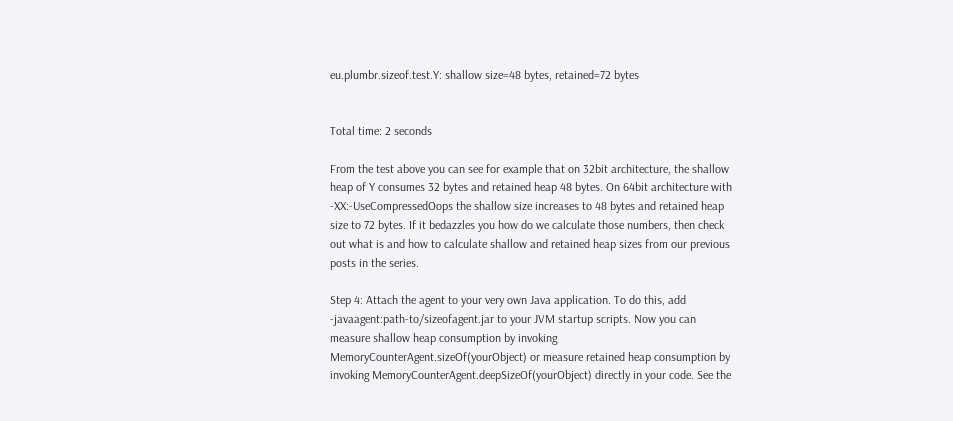eu.plumbr.sizeof.test.Y: shallow size=48 bytes, retained=72 bytes


Total time: 2 seconds

From the test above you can see for example that on 32bit architecture, the shallow heap of Y consumes 32 bytes and retained heap 48 bytes. On 64bit architecture with -XX:-UseCompressedOops the shallow size increases to 48 bytes and retained heap size to 72 bytes. If it bedazzles you how do we calculate those numbers, then check out what is and how to calculate shallow and retained heap sizes from our previous posts in the series.

Step 4: Attach the agent to your very own Java application. To do this, add -javaagent:path-to/sizeofagent.jar to your JVM startup scripts. Now you can measure shallow heap consumption by invoking MemoryCounterAgent.sizeOf(yourObject) or measure retained heap consumption by invoking MemoryCounterAgent.deepSizeOf(yourObject) directly in your code. See the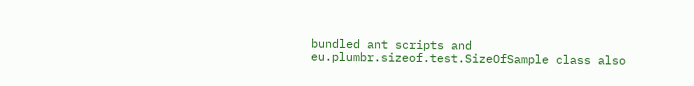bundled ant scripts and eu.plumbr.sizeof.test.SizeOfSample class also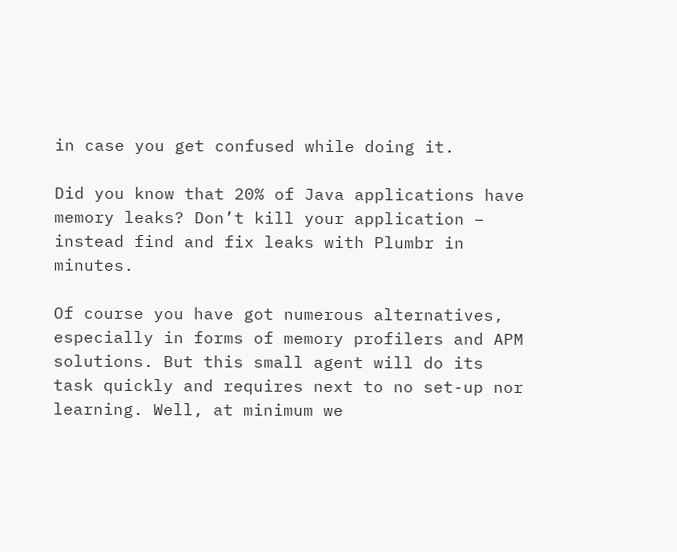in case you get confused while doing it.

Did you know that 20% of Java applications have memory leaks? Don’t kill your application – instead find and fix leaks with Plumbr in minutes.

Of course you have got numerous alternatives, especially in forms of memory profilers and APM solutions. But this small agent will do its task quickly and requires next to no set-up nor learning. Well, at minimum we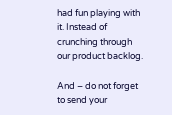had fun playing with it. Instead of crunching through our product backlog.

And – do not forget to send your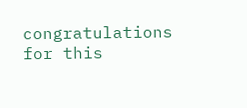congratulations for this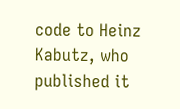code to Heinz Kabutz, who published it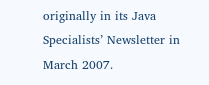originally in its Java Specialists’ Newsletter in March 2007.